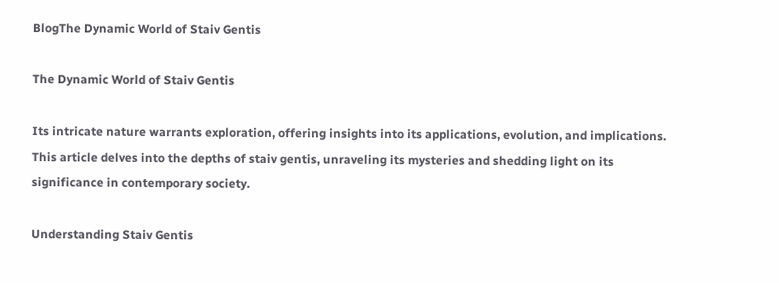BlogThe Dynamic World of Staiv Gentis

The Dynamic World of Staiv Gentis

Its intricate nature warrants exploration, offering insights into its applications, evolution, and implications. This article delves into the depths of staiv gentis, unraveling its mysteries and shedding light on its significance in contemporary society.

Understanding Staiv Gentis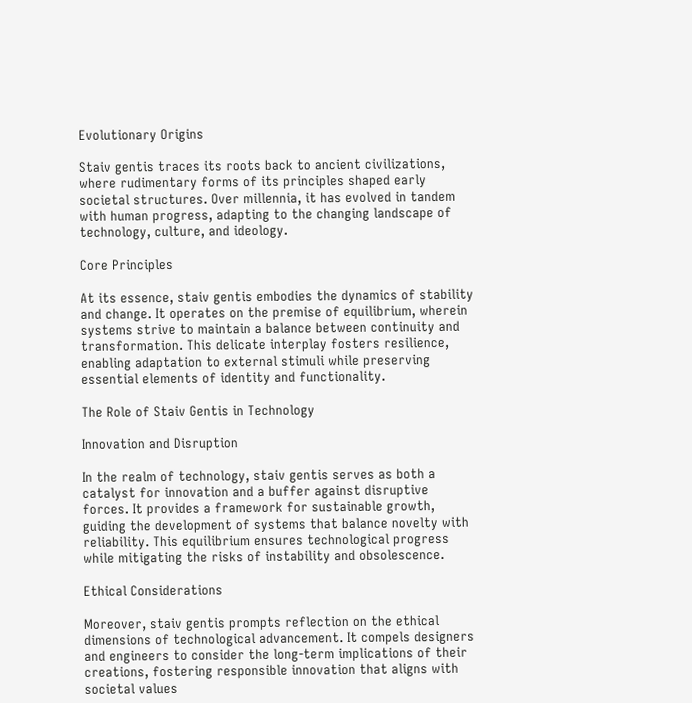Evolutionary Origins

Staiv gentis traces its roots back to ancient civilizations, where rudimentary forms of its principles shaped early societal structures. Over millennia, it has evolved in tandem with human progress, adapting to the changing landscape of technology, culture, and ideology.

Core Principles

At its essence, staiv gentis embodies the dynamics of stability and change. It operates on the premise of equilibrium, wherein systems strive to maintain a balance between continuity and transformation. This delicate interplay fosters resilience, enabling adaptation to external stimuli while preserving essential elements of identity and functionality.

The Role of Staiv Gentis in Technology

Innovation and Disruption

In the realm of technology, staiv gentis serves as both a catalyst for innovation and a buffer against disruptive forces. It provides a framework for sustainable growth, guiding the development of systems that balance novelty with reliability. This equilibrium ensures technological progress while mitigating the risks of instability and obsolescence.

Ethical Considerations

Moreover, staiv gentis prompts reflection on the ethical dimensions of technological advancement. It compels designers and engineers to consider the long-term implications of their creations, fostering responsible innovation that aligns with societal values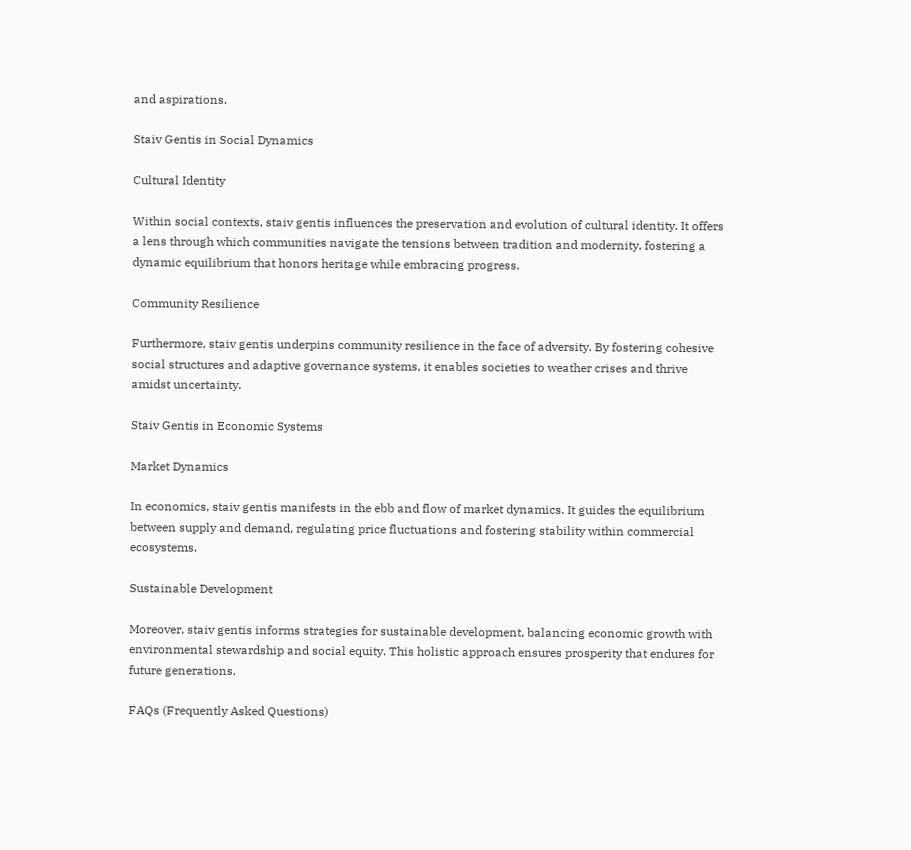and aspirations.

Staiv Gentis in Social Dynamics

Cultural Identity

Within social contexts, staiv gentis influences the preservation and evolution of cultural identity. It offers a lens through which communities navigate the tensions between tradition and modernity, fostering a dynamic equilibrium that honors heritage while embracing progress.

Community Resilience

Furthermore, staiv gentis underpins community resilience in the face of adversity. By fostering cohesive social structures and adaptive governance systems, it enables societies to weather crises and thrive amidst uncertainty.

Staiv Gentis in Economic Systems

Market Dynamics

In economics, staiv gentis manifests in the ebb and flow of market dynamics. It guides the equilibrium between supply and demand, regulating price fluctuations and fostering stability within commercial ecosystems.

Sustainable Development

Moreover, staiv gentis informs strategies for sustainable development, balancing economic growth with environmental stewardship and social equity. This holistic approach ensures prosperity that endures for future generations.

FAQs (Frequently Asked Questions)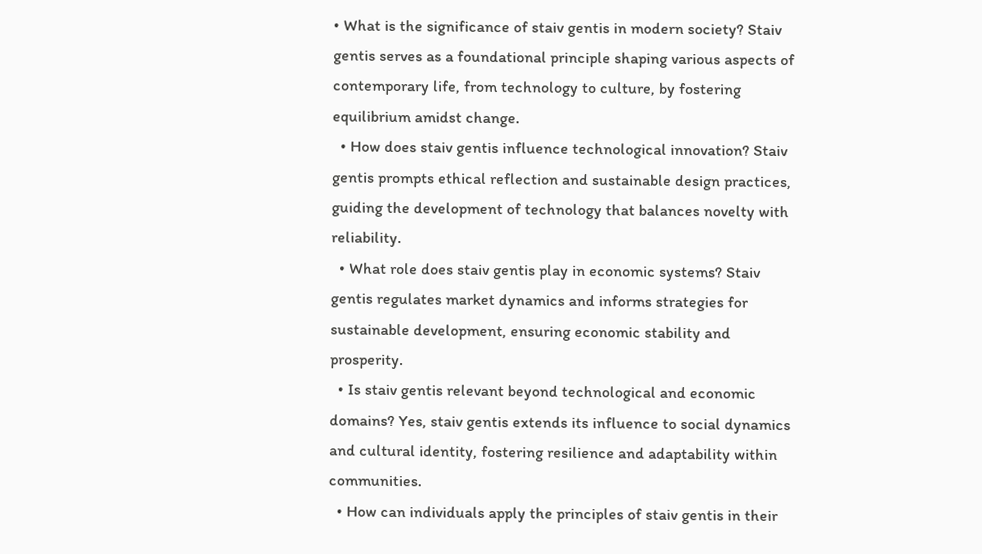• What is the significance of staiv gentis in modern society? Staiv gentis serves as a foundational principle shaping various aspects of contemporary life, from technology to culture, by fostering equilibrium amidst change.
  • How does staiv gentis influence technological innovation? Staiv gentis prompts ethical reflection and sustainable design practices, guiding the development of technology that balances novelty with reliability.
  • What role does staiv gentis play in economic systems? Staiv gentis regulates market dynamics and informs strategies for sustainable development, ensuring economic stability and prosperity.
  • Is staiv gentis relevant beyond technological and economic domains? Yes, staiv gentis extends its influence to social dynamics and cultural identity, fostering resilience and adaptability within communities.
  • How can individuals apply the principles of staiv gentis in their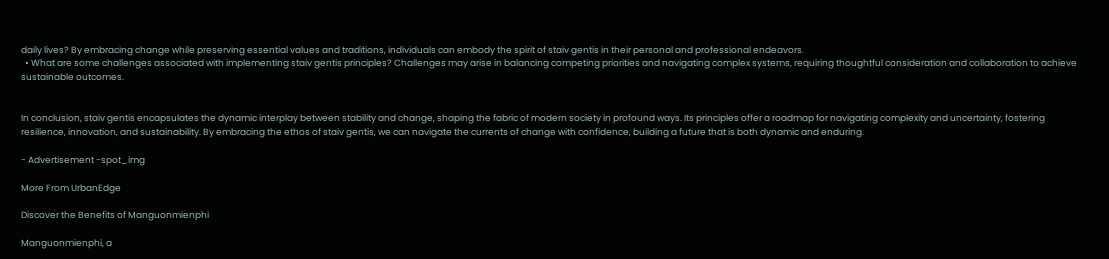daily lives? By embracing change while preserving essential values and traditions, individuals can embody the spirit of staiv gentis in their personal and professional endeavors.
  • What are some challenges associated with implementing staiv gentis principles? Challenges may arise in balancing competing priorities and navigating complex systems, requiring thoughtful consideration and collaboration to achieve sustainable outcomes.


In conclusion, staiv gentis encapsulates the dynamic interplay between stability and change, shaping the fabric of modern society in profound ways. Its principles offer a roadmap for navigating complexity and uncertainty, fostering resilience, innovation, and sustainability. By embracing the ethos of staiv gentis, we can navigate the currents of change with confidence, building a future that is both dynamic and enduring.

- Advertisement -spot_img

More From UrbanEdge

Discover the Benefits of Manguonmienphi

Manguonmienphi, a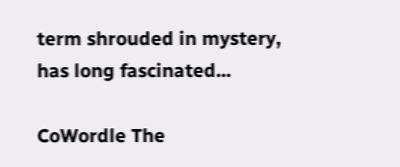term shrouded in mystery, has long fascinated...

CoWordle The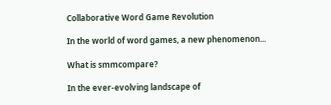Collaborative Word Game Revolution

In the world of word games, a new phenomenon...

What is smmcompare?

In the ever-evolving landscape of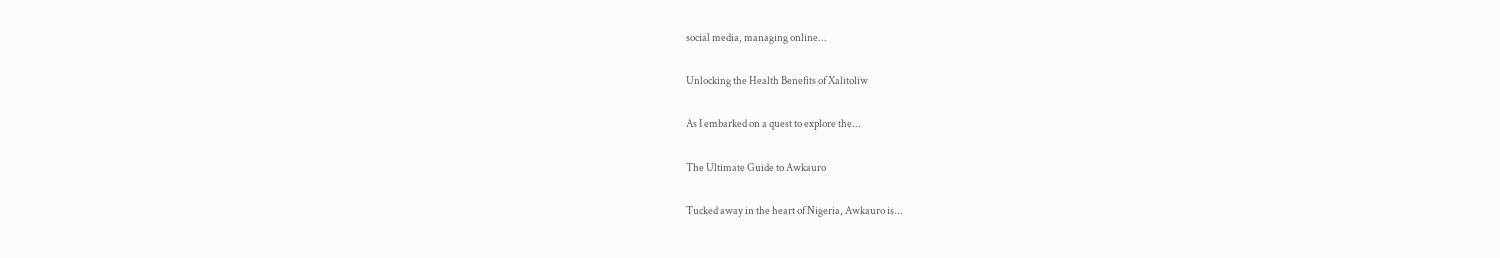social media, managing online...

Unlocking the Health Benefits of Xalitoliw

As I embarked on a quest to explore the...

The Ultimate Guide to Awkauro

Tucked away in the heart of Nigeria, Awkauro is...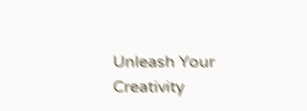Unleash Your Creativity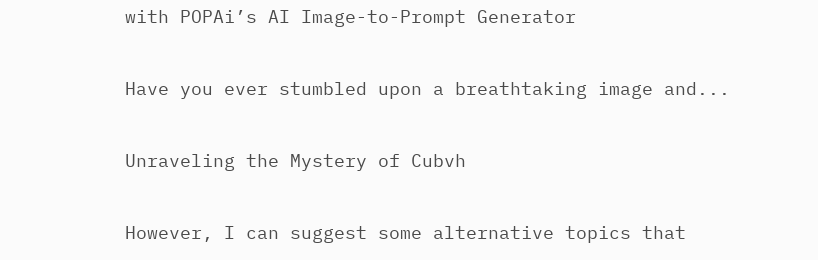with POPAi’s AI Image-to-Prompt Generator

Have you ever stumbled upon a breathtaking image and...

Unraveling the Mystery of Cubvh

However, I can suggest some alternative topics that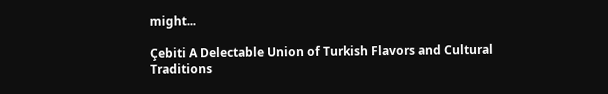might...

Çebiti A Delectable Union of Turkish Flavors and Cultural Traditions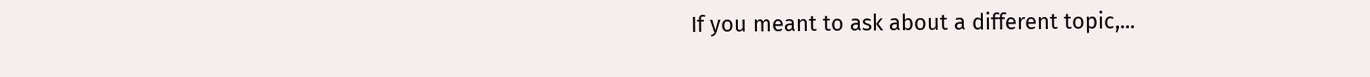If you meant to ask about a different topic,...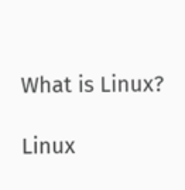What is Linux?

Linux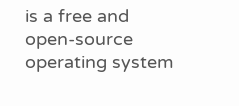is a free and open-source operating system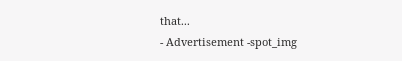that...
- Advertisement -spot_img